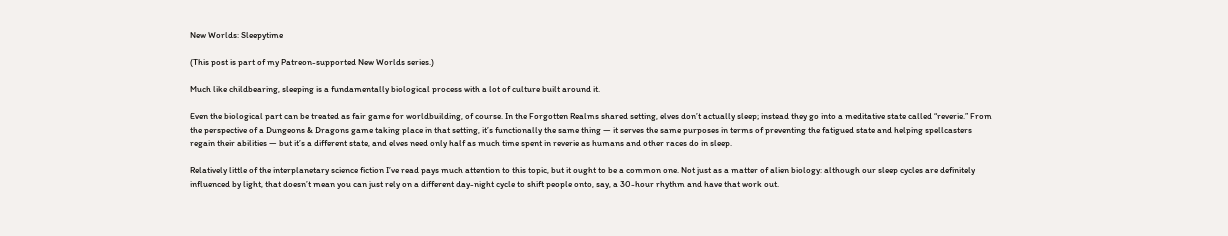New Worlds: Sleepytime

(This post is part of my Patreon-supported New Worlds series.)

Much like childbearing, sleeping is a fundamentally biological process with a lot of culture built around it.

Even the biological part can be treated as fair game for worldbuilding, of course. In the Forgotten Realms shared setting, elves don’t actually sleep; instead they go into a meditative state called “reverie.” From the perspective of a Dungeons & Dragons game taking place in that setting, it’s functionally the same thing — it serves the same purposes in terms of preventing the fatigued state and helping spellcasters regain their abilities — but it’s a different state, and elves need only half as much time spent in reverie as humans and other races do in sleep.

Relatively little of the interplanetary science fiction I’ve read pays much attention to this topic, but it ought to be a common one. Not just as a matter of alien biology: although our sleep cycles are definitely influenced by light, that doesn’t mean you can just rely on a different day-night cycle to shift people onto, say, a 30-hour rhythm and have that work out.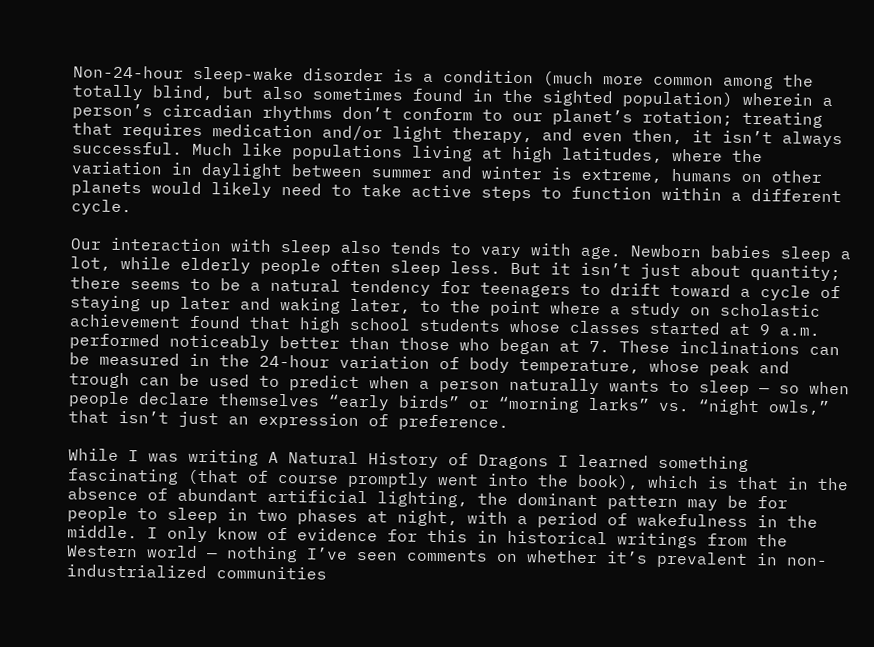Non-24-hour sleep-wake disorder is a condition (much more common among the totally blind, but also sometimes found in the sighted population) wherein a person’s circadian rhythms don’t conform to our planet’s rotation; treating that requires medication and/or light therapy, and even then, it isn’t always successful. Much like populations living at high latitudes, where the variation in daylight between summer and winter is extreme, humans on other planets would likely need to take active steps to function within a different cycle.

Our interaction with sleep also tends to vary with age. Newborn babies sleep a lot, while elderly people often sleep less. But it isn’t just about quantity; there seems to be a natural tendency for teenagers to drift toward a cycle of staying up later and waking later, to the point where a study on scholastic achievement found that high school students whose classes started at 9 a.m. performed noticeably better than those who began at 7. These inclinations can be measured in the 24-hour variation of body temperature, whose peak and trough can be used to predict when a person naturally wants to sleep — so when people declare themselves “early birds” or “morning larks” vs. “night owls,” that isn’t just an expression of preference.

While I was writing A Natural History of Dragons I learned something fascinating (that of course promptly went into the book), which is that in the absence of abundant artificial lighting, the dominant pattern may be for people to sleep in two phases at night, with a period of wakefulness in the middle. I only know of evidence for this in historical writings from the Western world — nothing I’ve seen comments on whether it’s prevalent in non-industrialized communities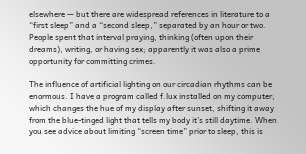elsewhere — but there are widespread references in literature to a “first sleep” and a “second sleep,” separated by an hour or two. People spent that interval praying, thinking (often upon their dreams), writing, or having sex; apparently it was also a prime opportunity for committing crimes.

The influence of artificial lighting on our circadian rhythms can be enormous. I have a program called f.lux installed on my computer, which changes the hue of my display after sunset, shifting it away from the blue-tinged light that tells my body it’s still daytime. When you see advice about limiting “screen time” prior to sleep, this is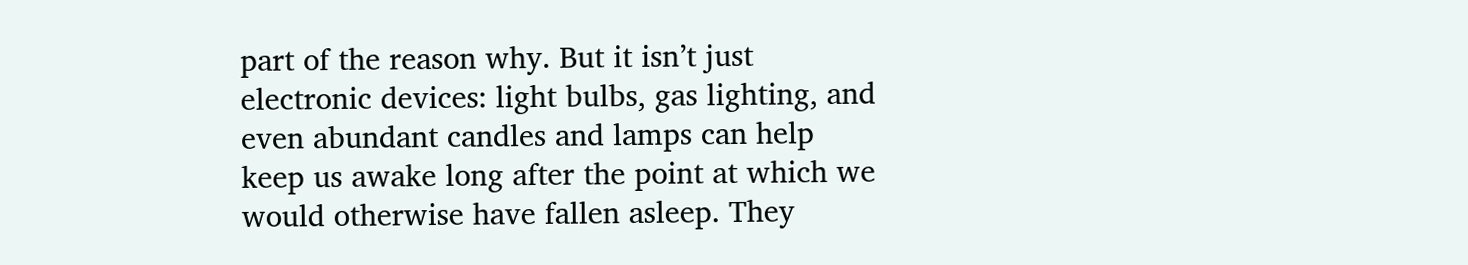part of the reason why. But it isn’t just electronic devices: light bulbs, gas lighting, and even abundant candles and lamps can help keep us awake long after the point at which we would otherwise have fallen asleep. They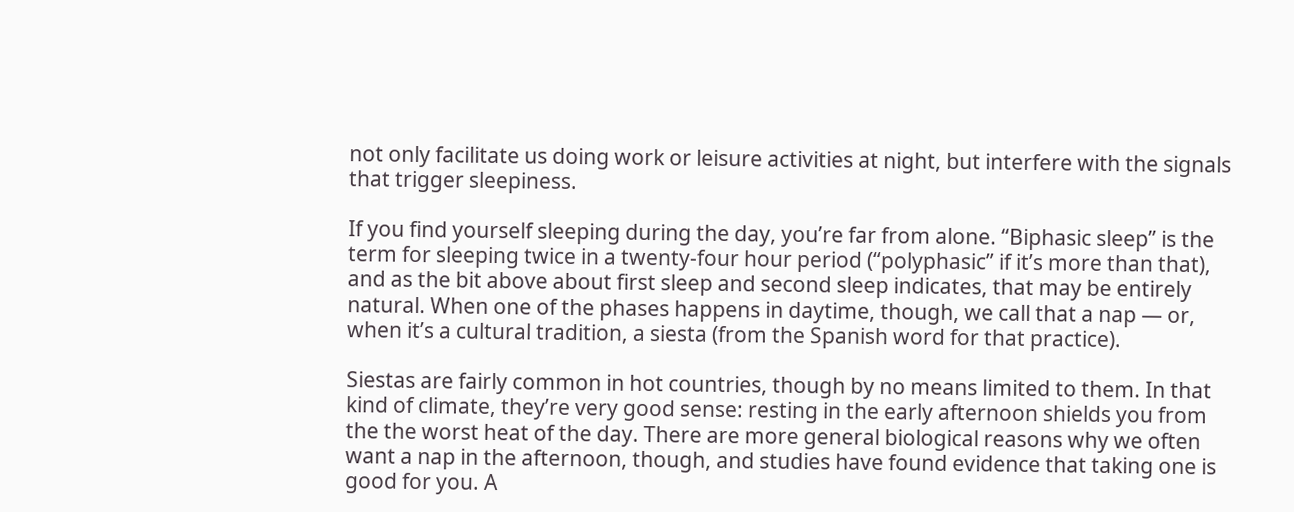not only facilitate us doing work or leisure activities at night, but interfere with the signals that trigger sleepiness.

If you find yourself sleeping during the day, you’re far from alone. “Biphasic sleep” is the term for sleeping twice in a twenty-four hour period (“polyphasic” if it’s more than that), and as the bit above about first sleep and second sleep indicates, that may be entirely natural. When one of the phases happens in daytime, though, we call that a nap — or, when it’s a cultural tradition, a siesta (from the Spanish word for that practice).

Siestas are fairly common in hot countries, though by no means limited to them. In that kind of climate, they’re very good sense: resting in the early afternoon shields you from the the worst heat of the day. There are more general biological reasons why we often want a nap in the afternoon, though, and studies have found evidence that taking one is good for you. A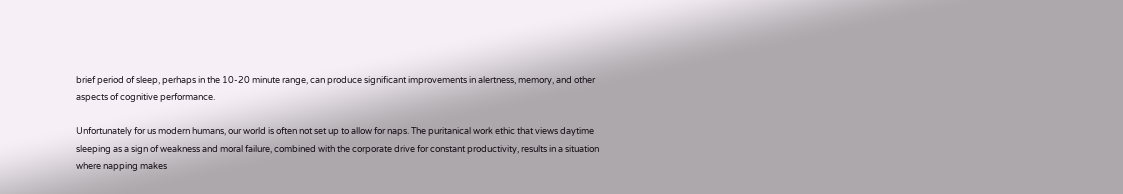brief period of sleep, perhaps in the 10-20 minute range, can produce significant improvements in alertness, memory, and other aspects of cognitive performance.

Unfortunately for us modern humans, our world is often not set up to allow for naps. The puritanical work ethic that views daytime sleeping as a sign of weakness and moral failure, combined with the corporate drive for constant productivity, results in a situation where napping makes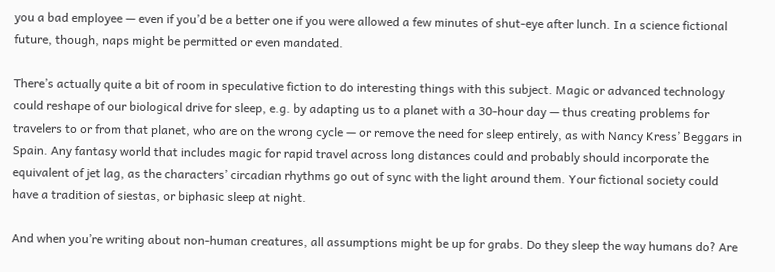you a bad employee — even if you’d be a better one if you were allowed a few minutes of shut-eye after lunch. In a science fictional future, though, naps might be permitted or even mandated.

There’s actually quite a bit of room in speculative fiction to do interesting things with this subject. Magic or advanced technology could reshape of our biological drive for sleep, e.g. by adapting us to a planet with a 30-hour day — thus creating problems for travelers to or from that planet, who are on the wrong cycle — or remove the need for sleep entirely, as with Nancy Kress’ Beggars in Spain. Any fantasy world that includes magic for rapid travel across long distances could and probably should incorporate the equivalent of jet lag, as the characters’ circadian rhythms go out of sync with the light around them. Your fictional society could have a tradition of siestas, or biphasic sleep at night.

And when you’re writing about non-human creatures, all assumptions might be up for grabs. Do they sleep the way humans do? Are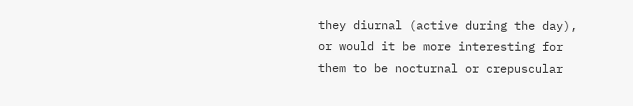they diurnal (active during the day), or would it be more interesting for them to be nocturnal or crepuscular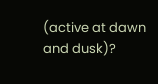(active at dawn and dusk)?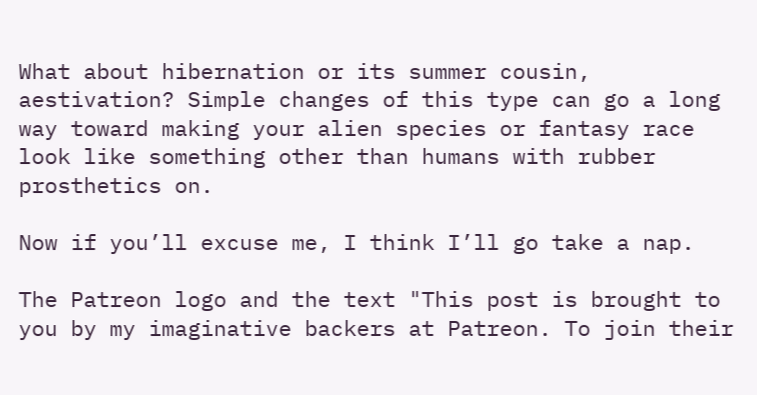What about hibernation or its summer cousin, aestivation? Simple changes of this type can go a long way toward making your alien species or fantasy race look like something other than humans with rubber prosthetics on.

Now if you’ll excuse me, I think I’ll go take a nap.

The Patreon logo and the text "This post is brought to you by my imaginative backers at Patreon. To join their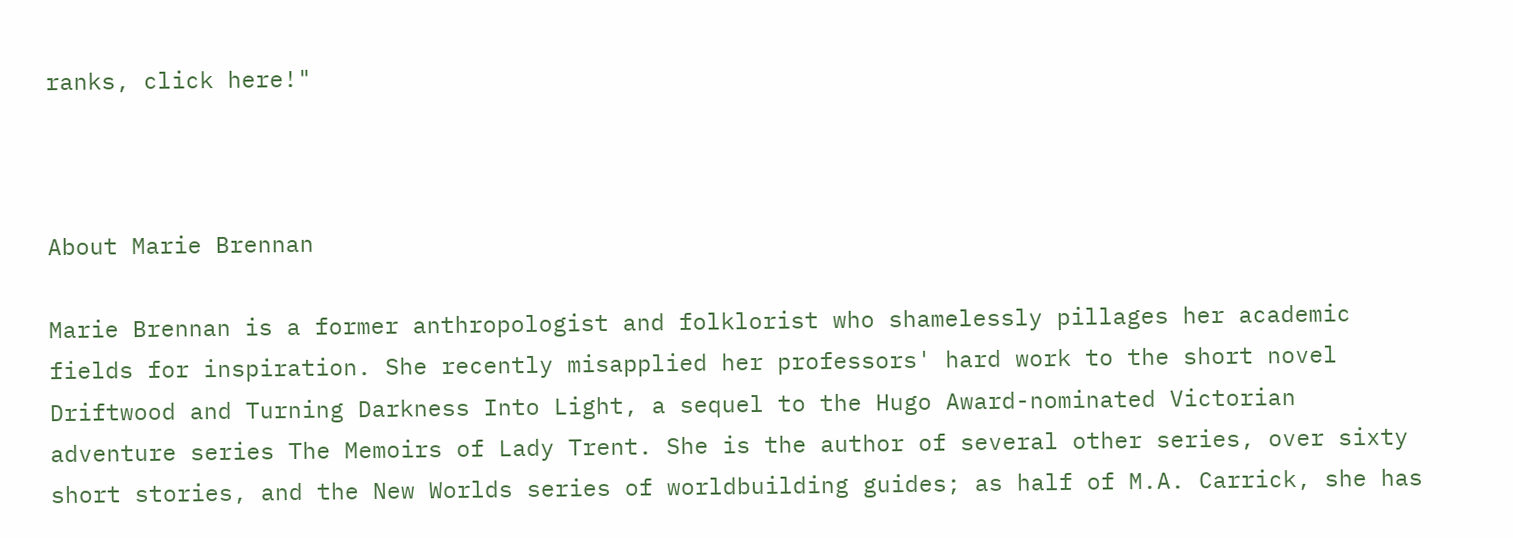ranks, click here!"



About Marie Brennan

Marie Brennan is a former anthropologist and folklorist who shamelessly pillages her academic fields for inspiration. She recently misapplied her professors' hard work to the short novel Driftwood and Turning Darkness Into Light, a sequel to the Hugo Award-nominated Victorian adventure series The Memoirs of Lady Trent. She is the author of several other series, over sixty short stories, and the New Worlds series of worldbuilding guides; as half of M.A. Carrick, she has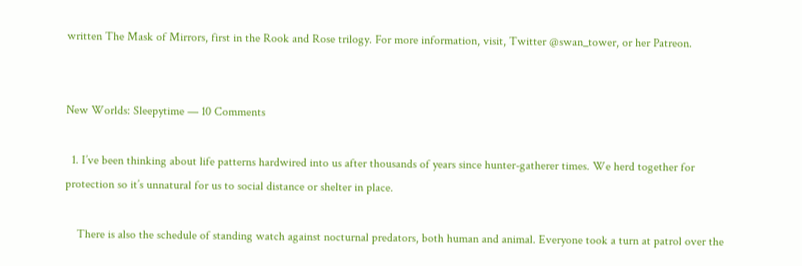written The Mask of Mirrors, first in the Rook and Rose trilogy. For more information, visit, Twitter @swan_tower, or her Patreon.


New Worlds: Sleepytime — 10 Comments

  1. I’ve been thinking about life patterns hardwired into us after thousands of years since hunter-gatherer times. We herd together for protection so it’s unnatural for us to social distance or shelter in place.

    There is also the schedule of standing watch against nocturnal predators, both human and animal. Everyone took a turn at patrol over the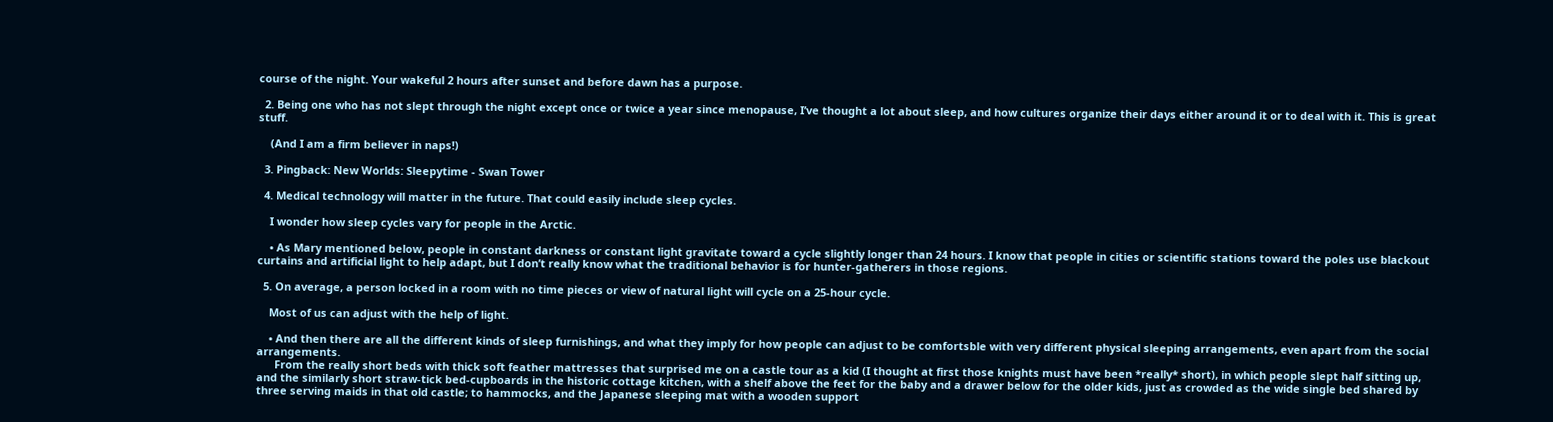course of the night. Your wakeful 2 hours after sunset and before dawn has a purpose.

  2. Being one who has not slept through the night except once or twice a year since menopause, I’ve thought a lot about sleep, and how cultures organize their days either around it or to deal with it. This is great stuff.

    (And I am a firm believer in naps!)

  3. Pingback: New Worlds: Sleepytime - Swan Tower

  4. Medical technology will matter in the future. That could easily include sleep cycles.

    I wonder how sleep cycles vary for people in the Arctic.

    • As Mary mentioned below, people in constant darkness or constant light gravitate toward a cycle slightly longer than 24 hours. I know that people in cities or scientific stations toward the poles use blackout curtains and artificial light to help adapt, but I don’t really know what the traditional behavior is for hunter-gatherers in those regions.

  5. On average, a person locked in a room with no time pieces or view of natural light will cycle on a 25-hour cycle.

    Most of us can adjust with the help of light.

    • And then there are all the different kinds of sleep furnishings, and what they imply for how people can adjust to be comfortsble with very different physical sleeping arrangements, even apart from the social arrangements.
      From the really short beds with thick soft feather mattresses that surprised me on a castle tour as a kid (I thought at first those knights must have been *really* short), in which people slept half sitting up, and the similarly short straw-tick bed-cupboards in the historic cottage kitchen, with a shelf above the feet for the baby and a drawer below for the older kids, just as crowded as the wide single bed shared by three serving maids in that old castle; to hammocks, and the Japanese sleeping mat with a wooden support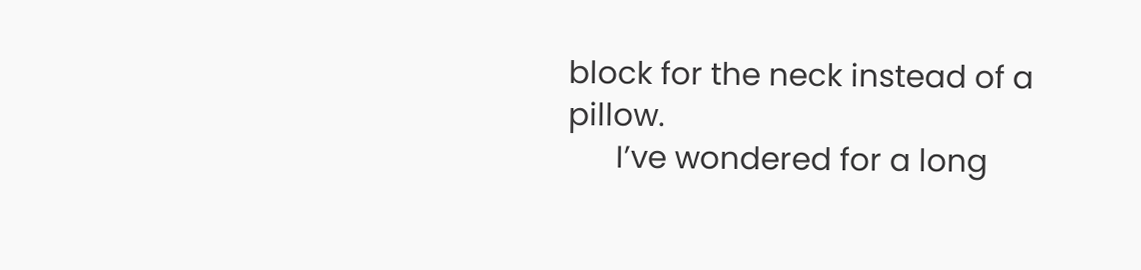block for the neck instead of a pillow.
      I’ve wondered for a long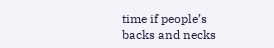time if people’s backs and necks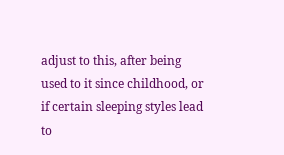adjust to this, after being used to it since childhood, or if certain sleeping styles lead to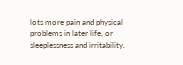lots more pain and physical problems in later life, or sleeplessness and irritability.